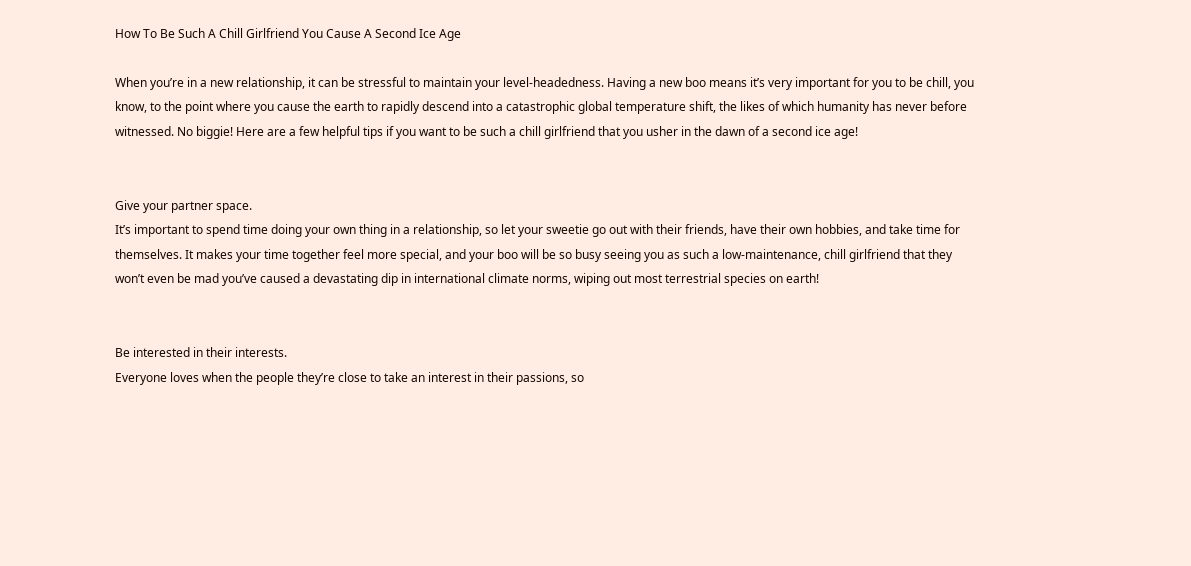How To Be Such A Chill Girlfriend You Cause A Second Ice Age

When you’re in a new relationship, it can be stressful to maintain your level-headedness. Having a new boo means it’s very important for you to be chill, you know, to the point where you cause the earth to rapidly descend into a catastrophic global temperature shift, the likes of which humanity has never before witnessed. No biggie! Here are a few helpful tips if you want to be such a chill girlfriend that you usher in the dawn of a second ice age!


Give your partner space.
It’s important to spend time doing your own thing in a relationship, so let your sweetie go out with their friends, have their own hobbies, and take time for themselves. It makes your time together feel more special, and your boo will be so busy seeing you as such a low-maintenance, chill girlfriend that they won’t even be mad you’ve caused a devastating dip in international climate norms, wiping out most terrestrial species on earth!


Be interested in their interests.
Everyone loves when the people they’re close to take an interest in their passions, so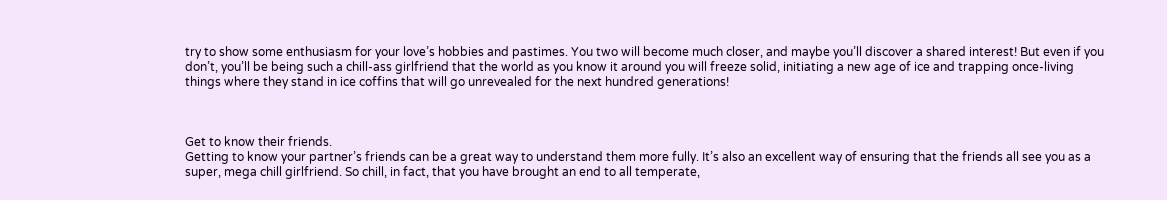try to show some enthusiasm for your love’s hobbies and pastimes. You two will become much closer, and maybe you’ll discover a shared interest! But even if you don’t, you’ll be being such a chill-ass girlfriend that the world as you know it around you will freeze solid, initiating a new age of ice and trapping once-living things where they stand in ice coffins that will go unrevealed for the next hundred generations!



Get to know their friends.
Getting to know your partner’s friends can be a great way to understand them more fully. It’s also an excellent way of ensuring that the friends all see you as a super, mega chill girlfriend. So chill, in fact, that you have brought an end to all temperate,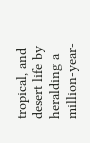tropical, and desert life by heralding a million-year-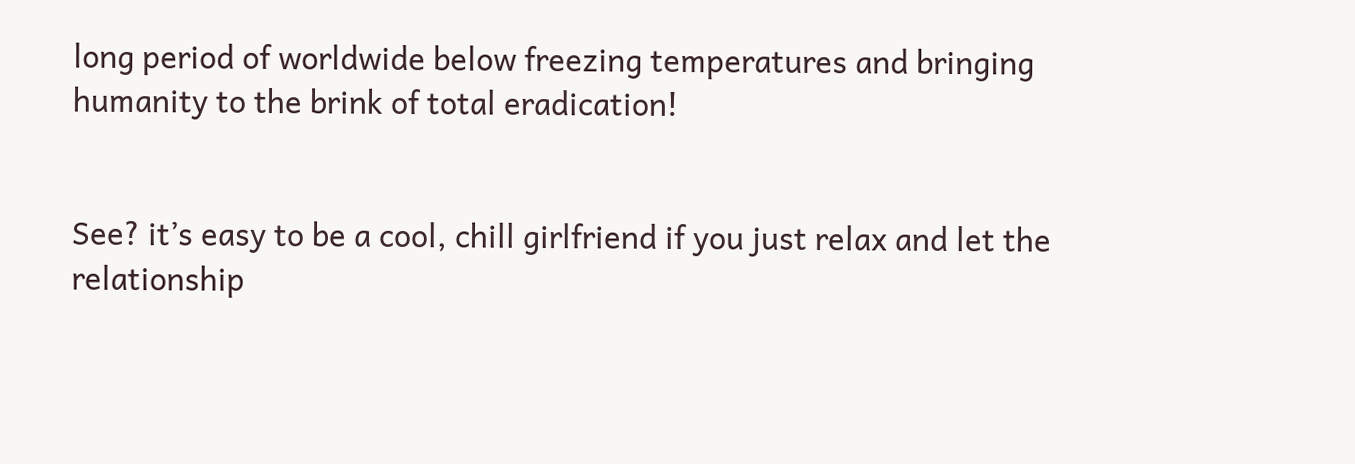long period of worldwide below freezing temperatures and bringing humanity to the brink of total eradication!


See? it’s easy to be a cool, chill girlfriend if you just relax and let the relationship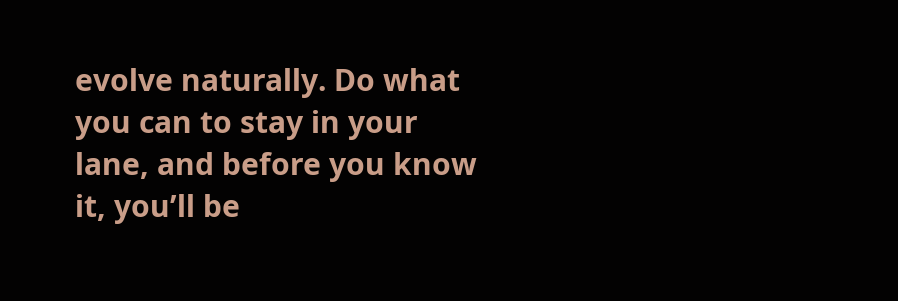evolve naturally. Do what you can to stay in your lane, and before you know it, you’ll be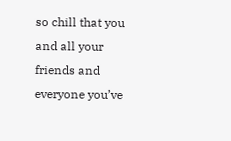so chill that you and all your friends and everyone you’ve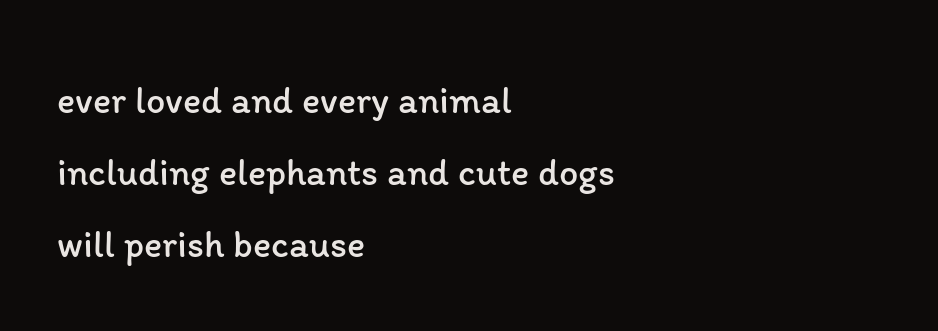ever loved and every animal including elephants and cute dogs will perish because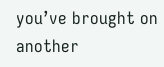you’ve brought on another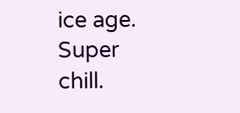ice age. Super chill.